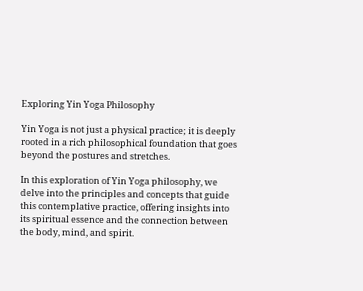Exploring Yin Yoga Philosophy

Yin Yoga is not just a physical practice; it is deeply rooted in a rich philosophical foundation that goes beyond the postures and stretches.

In this exploration of Yin Yoga philosophy, we delve into the principles and concepts that guide this contemplative practice, offering insights into its spiritual essence and the connection between the body, mind, and spirit.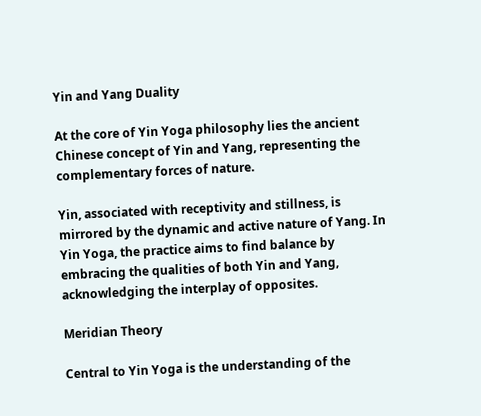Yin and Yang Duality

At the core of Yin Yoga philosophy lies the ancient Chinese concept of Yin and Yang, representing the complementary forces of nature.

Yin, associated with receptivity and stillness, is mirrored by the dynamic and active nature of Yang. In Yin Yoga, the practice aims to find balance by embracing the qualities of both Yin and Yang, acknowledging the interplay of opposites.

Meridian Theory

Central to Yin Yoga is the understanding of the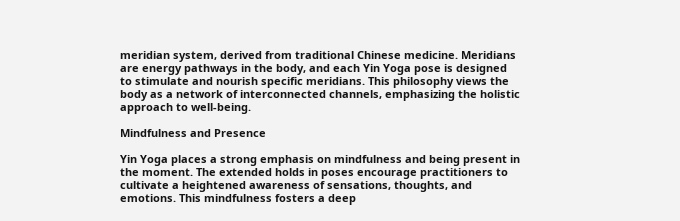meridian system, derived from traditional Chinese medicine. Meridians are energy pathways in the body, and each Yin Yoga pose is designed to stimulate and nourish specific meridians. This philosophy views the body as a network of interconnected channels, emphasizing the holistic approach to well-being.

Mindfulness and Presence

Yin Yoga places a strong emphasis on mindfulness and being present in the moment. The extended holds in poses encourage practitioners to cultivate a heightened awareness of sensations, thoughts, and emotions. This mindfulness fosters a deep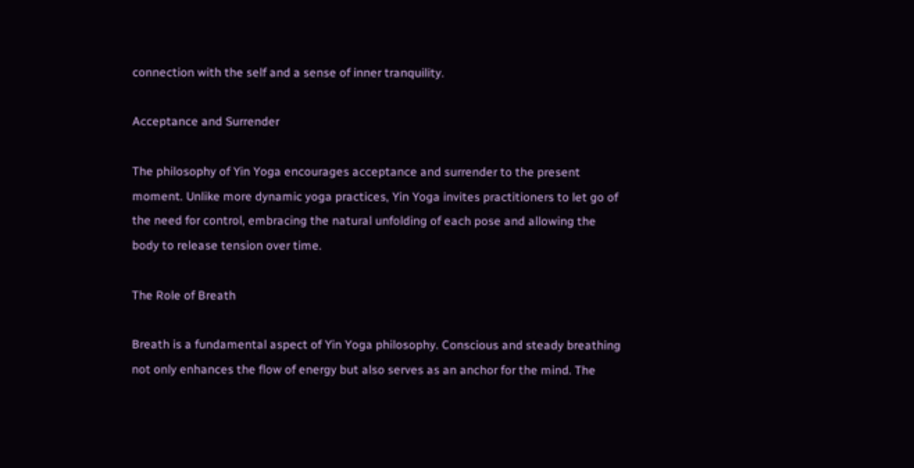connection with the self and a sense of inner tranquility.

Acceptance and Surrender

The philosophy of Yin Yoga encourages acceptance and surrender to the present moment. Unlike more dynamic yoga practices, Yin Yoga invites practitioners to let go of the need for control, embracing the natural unfolding of each pose and allowing the body to release tension over time.

The Role of Breath

Breath is a fundamental aspect of Yin Yoga philosophy. Conscious and steady breathing not only enhances the flow of energy but also serves as an anchor for the mind. The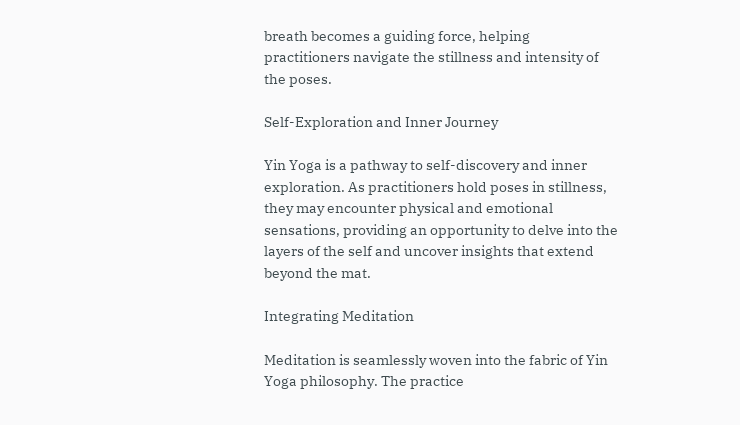breath becomes a guiding force, helping practitioners navigate the stillness and intensity of the poses.

Self-Exploration and Inner Journey

Yin Yoga is a pathway to self-discovery and inner exploration. As practitioners hold poses in stillness, they may encounter physical and emotional sensations, providing an opportunity to delve into the layers of the self and uncover insights that extend beyond the mat.

Integrating Meditation

Meditation is seamlessly woven into the fabric of Yin Yoga philosophy. The practice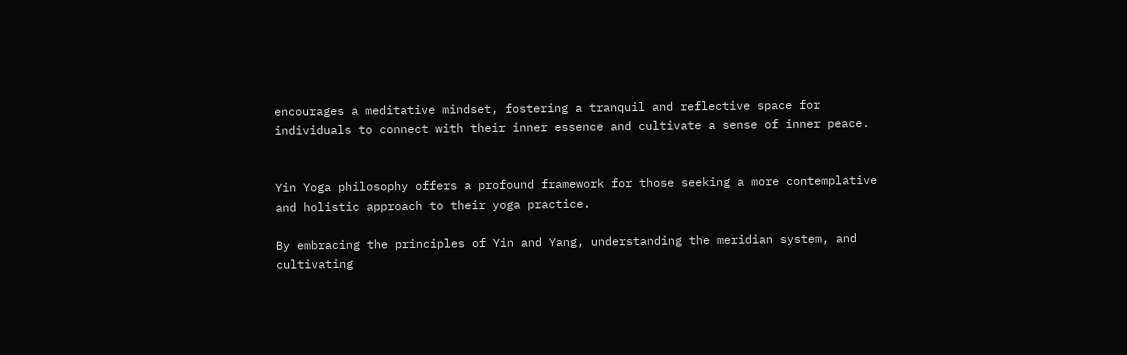encourages a meditative mindset, fostering a tranquil and reflective space for individuals to connect with their inner essence and cultivate a sense of inner peace.


Yin Yoga philosophy offers a profound framework for those seeking a more contemplative and holistic approach to their yoga practice.

By embracing the principles of Yin and Yang, understanding the meridian system, and cultivating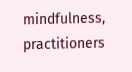mindfulness, practitioners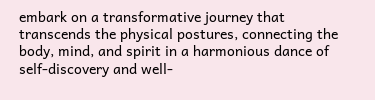embark on a transformative journey that transcends the physical postures, connecting the body, mind, and spirit in a harmonious dance of self-discovery and well-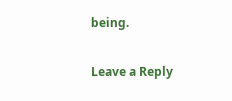being.

Leave a Reply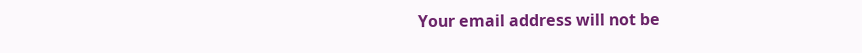Your email address will not be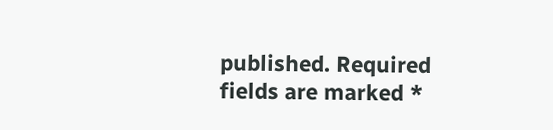published. Required fields are marked *